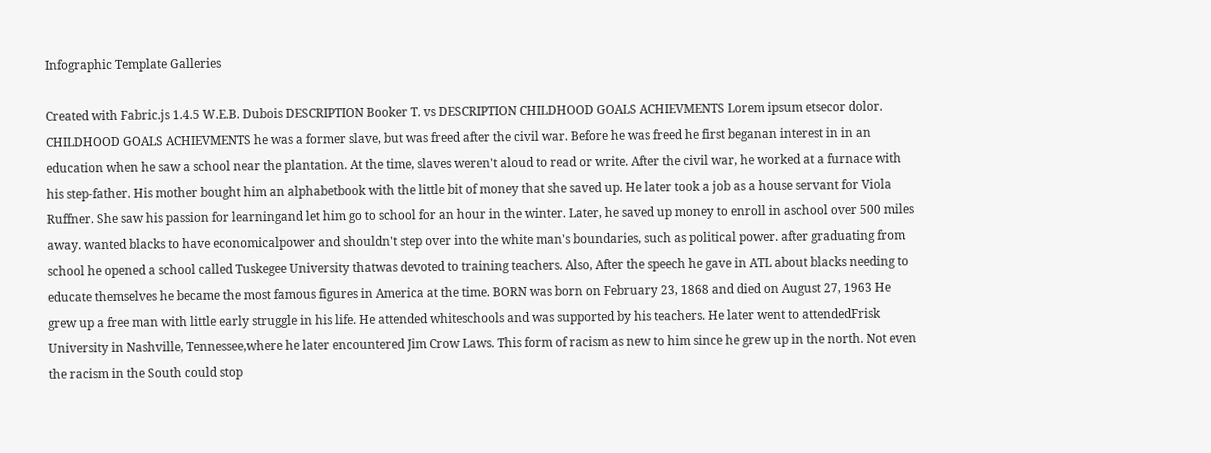Infographic Template Galleries

Created with Fabric.js 1.4.5 W.E.B. Dubois DESCRIPTION Booker T. vs DESCRIPTION CHILDHOOD GOALS ACHIEVMENTS Lorem ipsum etsecor dolor. CHILDHOOD GOALS ACHIEVMENTS he was a former slave, but was freed after the civil war. Before he was freed he first beganan interest in in an education when he saw a school near the plantation. At the time, slaves weren't aloud to read or write. After the civil war, he worked at a furnace with his step-father. His mother bought him an alphabetbook with the little bit of money that she saved up. He later took a job as a house servant for Viola Ruffner. She saw his passion for learningand let him go to school for an hour in the winter. Later, he saved up money to enroll in aschool over 500 miles away. wanted blacks to have economicalpower and shouldn't step over into the white man's boundaries, such as political power. after graduating from school he opened a school called Tuskegee University thatwas devoted to training teachers. Also, After the speech he gave in ATL about blacks needing to educate themselves he became the most famous figures in America at the time. BORN was born on February 23, 1868 and died on August 27, 1963 He grew up a free man with little early struggle in his life. He attended whiteschools and was supported by his teachers. He later went to attendedFrisk University in Nashville, Tennessee,where he later encountered Jim Crow Laws. This form of racism as new to him since he grew up in the north. Not even the racism in the South could stop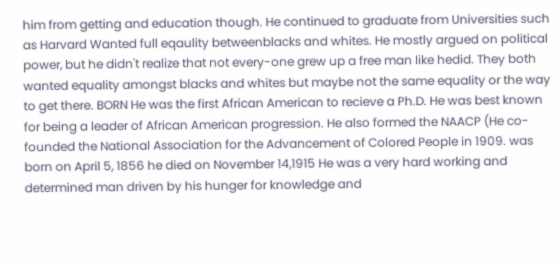him from getting and education though. He continued to graduate from Universities such as Harvard Wanted full eqaulity betweenblacks and whites. He mostly argued on political power, but he didn't realize that not every-one grew up a free man like hedid. They both wanted equality amongst blacks and whites but maybe not the same equality or the way to get there. BORN He was the first African American to recieve a Ph.D. He was best known for being a leader of African American progression. He also formed the NAACP (He co-founded the National Association for the Advancement of Colored People in 1909. was born on April 5, 1856 he died on November 14,1915 He was a very hard working and determined man driven by his hunger for knowledge and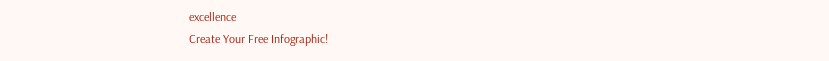excellence
Create Your Free Infographic!